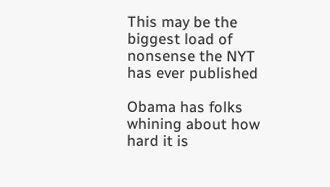This may be the biggest load of nonsense the NYT has ever published

Obama has folks whining about how hard it is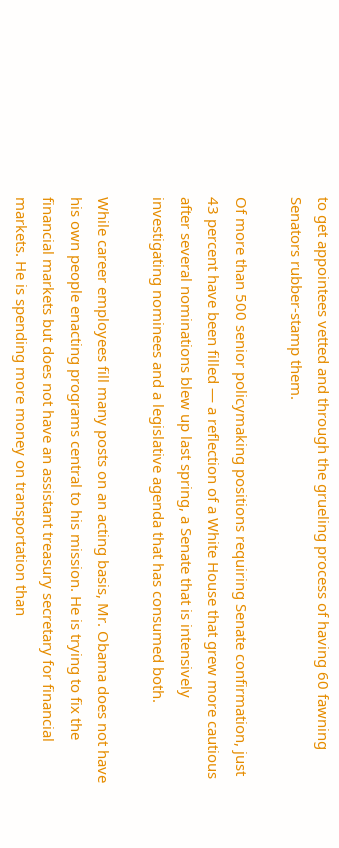to get appointees vetted and through the grueling process of having 60 fawning Senators rubber-stamp them.

Of more than 500 senior policymaking positions requiring Senate confirmation, just 43 percent have been filled — a reflection of a White House that grew more cautious after several nominations blew up last spring, a Senate that is intensively investigating nominees and a legislative agenda that has consumed both.

While career employees fill many posts on an acting basis, Mr. Obama does not have his own people enacting programs central to his mission. He is trying to fix the financial markets but does not have an assistant treasury secretary for financial markets. He is spending more money on transportation than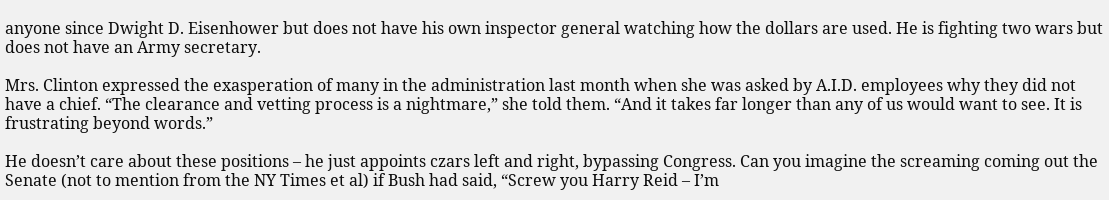anyone since Dwight D. Eisenhower but does not have his own inspector general watching how the dollars are used. He is fighting two wars but does not have an Army secretary.

Mrs. Clinton expressed the exasperation of many in the administration last month when she was asked by A.I.D. employees why they did not have a chief. “The clearance and vetting process is a nightmare,” she told them. “And it takes far longer than any of us would want to see. It is frustrating beyond words.”

He doesn’t care about these positions – he just appoints czars left and right, bypassing Congress. Can you imagine the screaming coming out the Senate (not to mention from the NY Times et al) if Bush had said, “Screw you Harry Reid – I’m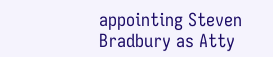appointing Steven Bradbury as Atty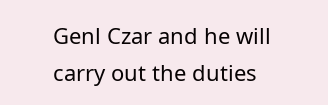Genl Czar and he will carry out the duties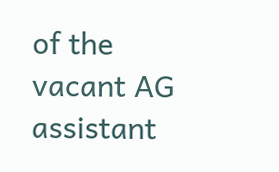of the vacant AG assistant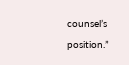counsel’s position.”